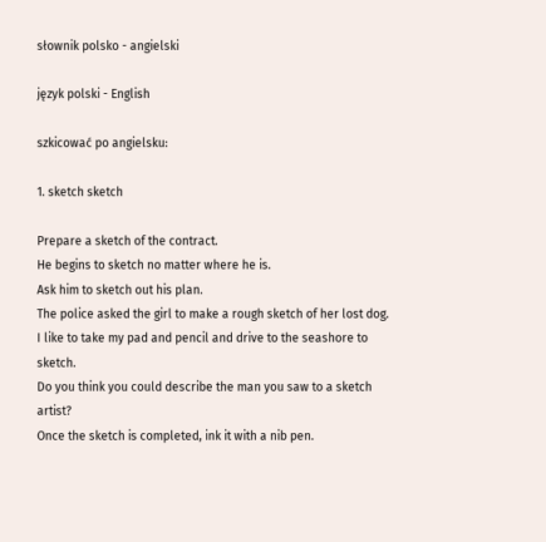słownik polsko - angielski

język polski - English

szkicować po angielsku:

1. sketch sketch

Prepare a sketch of the contract.
He begins to sketch no matter where he is.
Ask him to sketch out his plan.
The police asked the girl to make a rough sketch of her lost dog.
I like to take my pad and pencil and drive to the seashore to sketch.
Do you think you could describe the man you saw to a sketch artist?
Once the sketch is completed, ink it with a nib pen.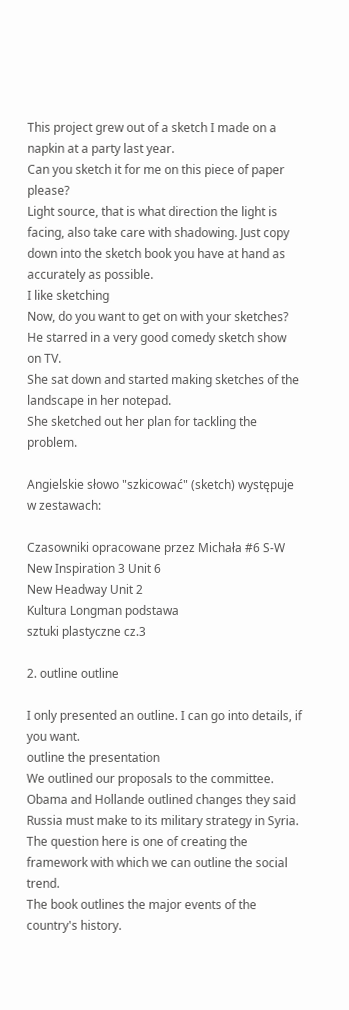This project grew out of a sketch I made on a napkin at a party last year.
Can you sketch it for me on this piece of paper please?
Light source, that is what direction the light is facing, also take care with shadowing. Just copy down into the sketch book you have at hand as accurately as possible.
I like sketching
Now, do you want to get on with your sketches?
He starred in a very good comedy sketch show on TV.
She sat down and started making sketches of the landscape in her notepad.
She sketched out her plan for tackling the problem.

Angielskie słowo "szkicować" (sketch) występuje w zestawach:

Czasowniki opracowane przez Michała #6 S-W
New Inspiration 3 Unit 6
New Headway Unit 2
Kultura Longman podstawa
sztuki plastyczne cz.3

2. outline outline

I only presented an outline. I can go into details, if you want.
outline the presentation
We outlined our proposals to the committee.
Obama and Hollande outlined changes they said Russia must make to its military strategy in Syria.
The question here is one of creating the framework with which we can outline the social trend.
The book outlines the major events of the country's history.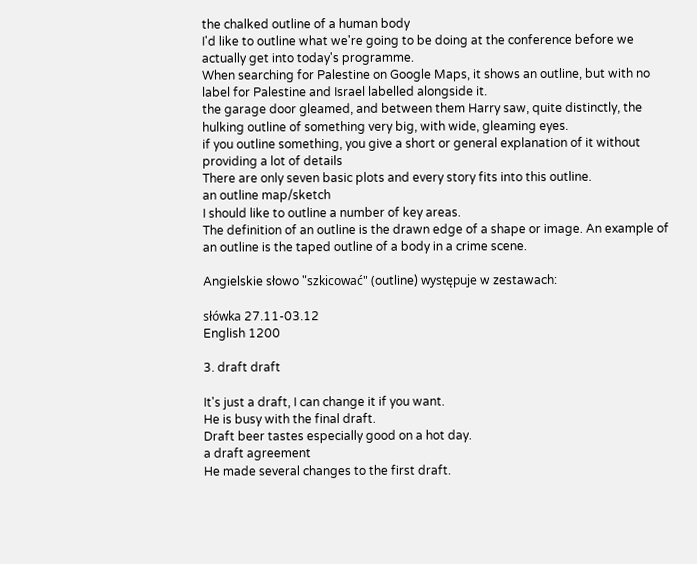the chalked outline of a human body
I'd like to outline what we're going to be doing at the conference before we actually get into today's programme.
When searching for Palestine on Google Maps, it shows an outline, but with no label for Palestine and Israel labelled alongside it.
the garage door gleamed, and between them Harry saw, quite distinctly, the hulking outline of something very big, with wide, gleaming eyes.
if you outline something, you give a short or general explanation of it without providing a lot of details
There are only seven basic plots and every story fits into this outline.
an outline map/sketch
I should like to outline a number of key areas.
The definition of an outline is the drawn edge of a shape or image. An example of an outline is the taped outline of a body in a crime scene.

Angielskie słowo "szkicować" (outline) występuje w zestawach:

słówka 27.11-03.12
English 1200

3. draft draft

It's just a draft, I can change it if you want.
He is busy with the final draft.
Draft beer tastes especially good on a hot day.
a draft agreement
He made several changes to the first draft.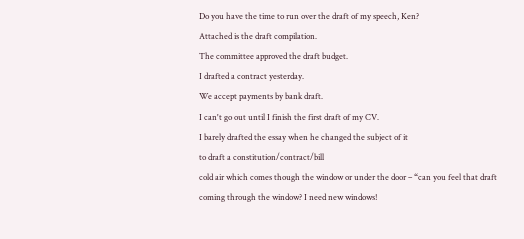Do you have the time to run over the draft of my speech, Ken?
Attached is the draft compilation.
The committee approved the draft budget.
I drafted a contract yesterday.
We accept payments by bank draft.
I can't go out until I finish the first draft of my CV.
I barely drafted the essay when he changed the subject of it
to draft a constitution/contract/bill
cold air which comes though the window or under the door – “can you feel that draft coming through the window? I need new windows!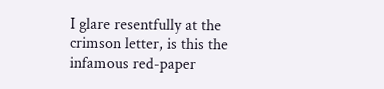I glare resentfully at the crimson letter, is this the infamous red-paper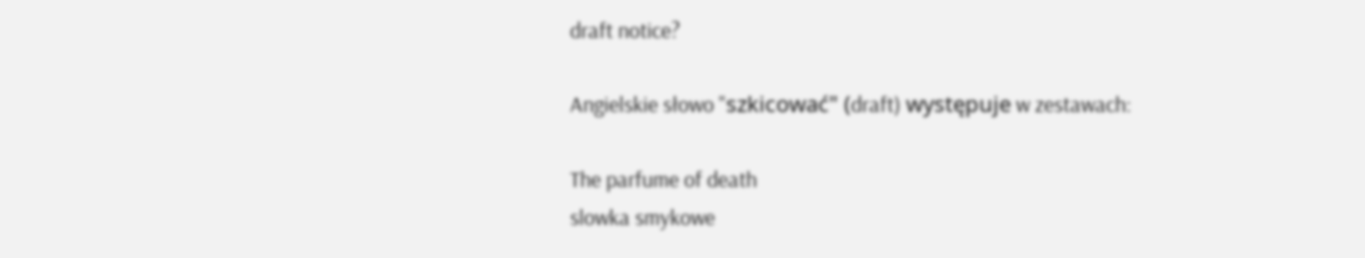draft notice?

Angielskie słowo "szkicować" (draft) występuje w zestawach:

The parfume of death
slowka smykowe